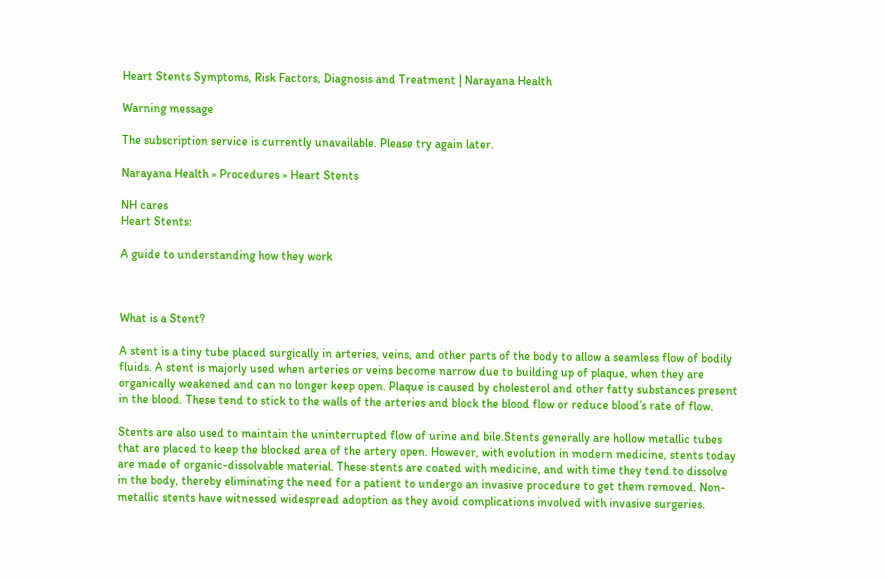Heart Stents Symptoms, Risk Factors, Diagnosis and Treatment | Narayana Health

Warning message

The subscription service is currently unavailable. Please try again later.

Narayana Health » Procedures » Heart Stents

NH cares
Heart Stents:

A guide to understanding how they work



What is a Stent?

A stent is a tiny tube placed surgically in arteries, veins, and other parts of the body to allow a seamless flow of bodily fluids. A stent is majorly used when arteries or veins become narrow due to building up of plaque, when they are organically weakened and can no longer keep open. Plaque is caused by cholesterol and other fatty substances present in the blood. These tend to stick to the walls of the arteries and block the blood flow or reduce blood’s rate of flow.

Stents are also used to maintain the uninterrupted flow of urine and bile.Stents generally are hollow metallic tubes that are placed to keep the blocked area of the artery open. However, with evolution in modern medicine, stents today are made of organic-dissolvable material. These stents are coated with medicine, and with time they tend to dissolve in the body, thereby eliminating the need for a patient to undergo an invasive procedure to get them removed. Non-metallic stents have witnessed widespread adoption as they avoid complications involved with invasive surgeries.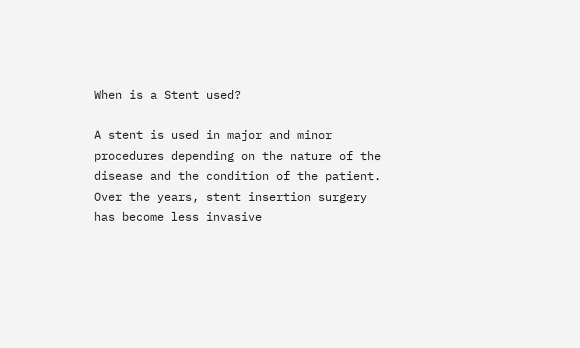When is a Stent used?

A stent is used in major and minor procedures depending on the nature of the disease and the condition of the patient. Over the years, stent insertion surgery has become less invasive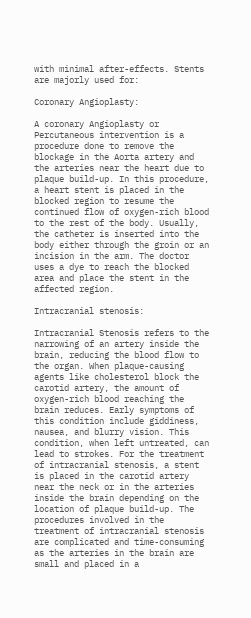with minimal after-effects. Stents are majorly used for:

Coronary Angioplasty:

A coronary Angioplasty or Percutaneous intervention is a procedure done to remove the blockage in the Aorta artery and the arteries near the heart due to plaque build-up. In this procedure, a heart stent is placed in the blocked region to resume the continued flow of oxygen-rich blood to the rest of the body. Usually, the catheter is inserted into the body either through the groin or an incision in the arm. The doctor uses a dye to reach the blocked area and place the stent in the affected region.

Intracranial stenosis:

Intracranial Stenosis refers to the narrowing of an artery inside the brain, reducing the blood flow to the organ. When plaque-causing agents like cholesterol block the carotid artery, the amount of oxygen-rich blood reaching the brain reduces. Early symptoms of this condition include giddiness, nausea, and blurry vision. This condition, when left untreated, can lead to strokes. For the treatment of intracranial stenosis, a stent is placed in the carotid artery near the neck or in the arteries inside the brain depending on the location of plaque build-up. The procedures involved in the treatment of intracranial stenosis are complicated and time-consuming as the arteries in the brain are small and placed in a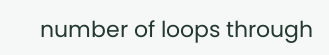number of loops through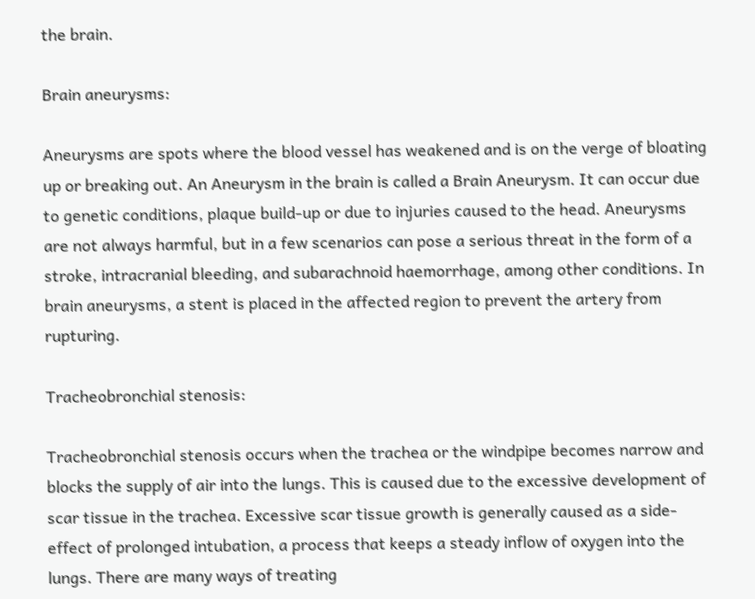the brain.

Brain aneurysms:

Aneurysms are spots where the blood vessel has weakened and is on the verge of bloating up or breaking out. An Aneurysm in the brain is called a Brain Aneurysm. It can occur due to genetic conditions, plaque build-up or due to injuries caused to the head. Aneurysms are not always harmful, but in a few scenarios can pose a serious threat in the form of a stroke, intracranial bleeding, and subarachnoid haemorrhage, among other conditions. In brain aneurysms, a stent is placed in the affected region to prevent the artery from rupturing.

Tracheobronchial stenosis:

Tracheobronchial stenosis occurs when the trachea or the windpipe becomes narrow and blocks the supply of air into the lungs. This is caused due to the excessive development of scar tissue in the trachea. Excessive scar tissue growth is generally caused as a side-effect of prolonged intubation, a process that keeps a steady inflow of oxygen into the lungs. There are many ways of treating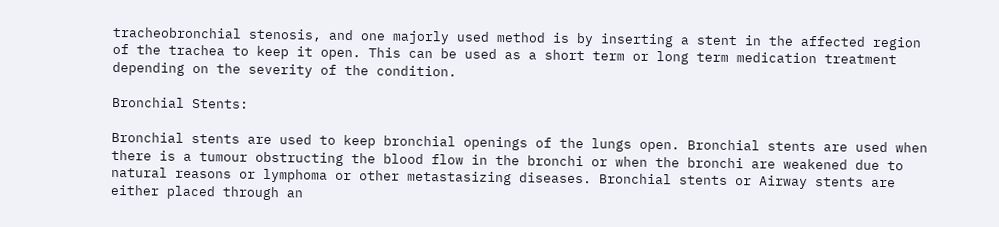tracheobronchial stenosis, and one majorly used method is by inserting a stent in the affected region of the trachea to keep it open. This can be used as a short term or long term medication treatment depending on the severity of the condition.

Bronchial Stents:

Bronchial stents are used to keep bronchial openings of the lungs open. Bronchial stents are used when there is a tumour obstructing the blood flow in the bronchi or when the bronchi are weakened due to natural reasons or lymphoma or other metastasizing diseases. Bronchial stents or Airway stents are either placed through an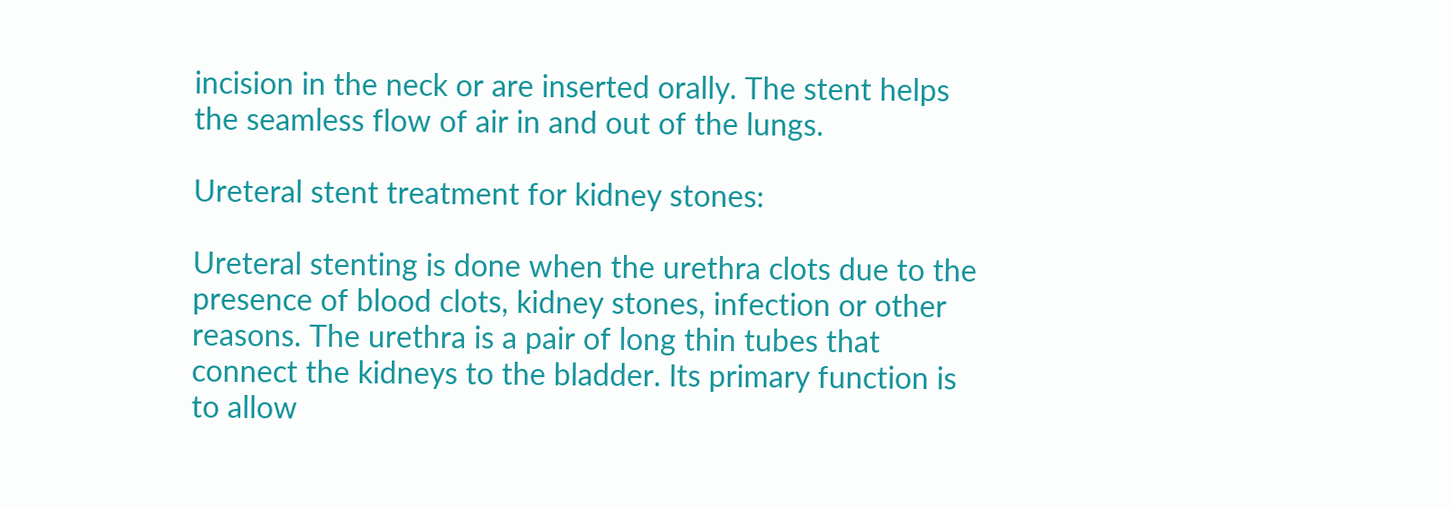incision in the neck or are inserted orally. The stent helps the seamless flow of air in and out of the lungs.

Ureteral stent treatment for kidney stones:

Ureteral stenting is done when the urethra clots due to the presence of blood clots, kidney stones, infection or other reasons. The urethra is a pair of long thin tubes that connect the kidneys to the bladder. Its primary function is to allow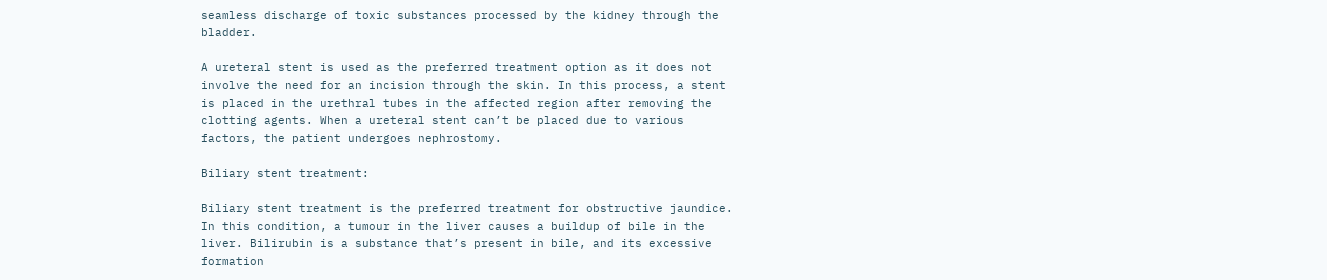seamless discharge of toxic substances processed by the kidney through the bladder.

A ureteral stent is used as the preferred treatment option as it does not involve the need for an incision through the skin. In this process, a stent is placed in the urethral tubes in the affected region after removing the clotting agents. When a ureteral stent can’t be placed due to various factors, the patient undergoes nephrostomy.

Biliary stent treatment:

Biliary stent treatment is the preferred treatment for obstructive jaundice. In this condition, a tumour in the liver causes a buildup of bile in the liver. Bilirubin is a substance that’s present in bile, and its excessive formation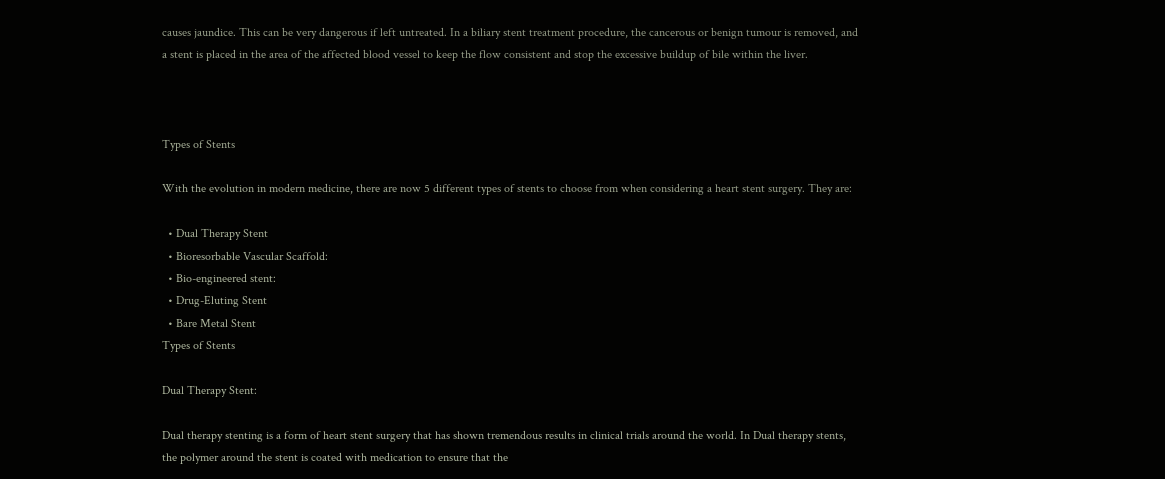causes jaundice. This can be very dangerous if left untreated. In a biliary stent treatment procedure, the cancerous or benign tumour is removed, and a stent is placed in the area of the affected blood vessel to keep the flow consistent and stop the excessive buildup of bile within the liver.



Types of Stents

With the evolution in modern medicine, there are now 5 different types of stents to choose from when considering a heart stent surgery. They are:

  • Dual Therapy Stent
  • Bioresorbable Vascular Scaffold:
  • Bio-engineered stent:
  • Drug-Eluting Stent
  • Bare Metal Stent
Types of Stents

Dual Therapy Stent:

Dual therapy stenting is a form of heart stent surgery that has shown tremendous results in clinical trials around the world. In Dual therapy stents, the polymer around the stent is coated with medication to ensure that the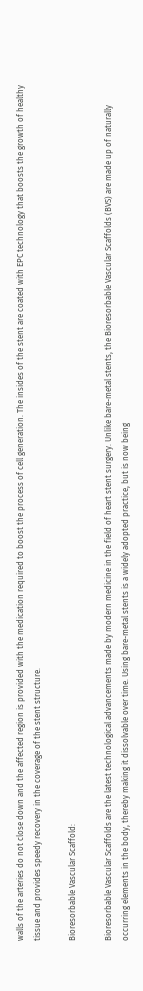walls of the arteries do not close down and the affected region is provided with the medication required to boost the process of cell generation. The insides of the stent are coated with EPC technology that boosts the growth of healthy tissue and provides speedy recovery in the coverage of the stent structure.

Bioresorbable Vascular Scaffold:

Bioresorbable Vascular Scaffolds are the latest technological advancements made by modern medicine in the field of heart stent surgery. Unlike bare-metal stents, the Bioresorbable Vascular Scaffolds (BVS) are made up of naturally occurring elements in the body, thereby making it dissolvable over time. Using bare-metal stents is a widely adopted practice, but is now being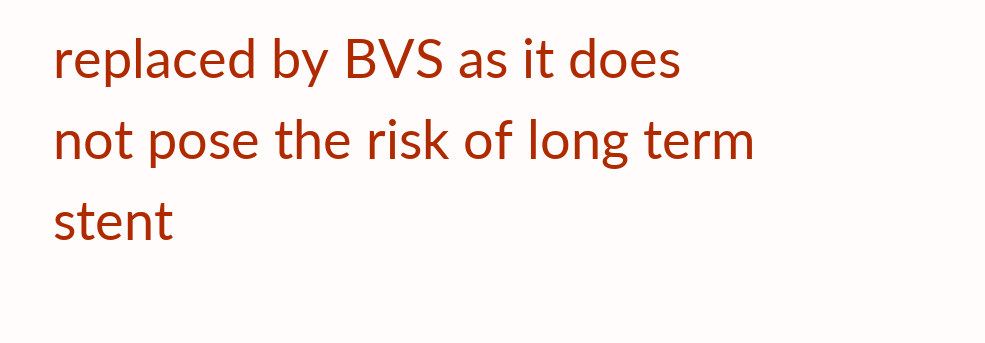replaced by BVS as it does not pose the risk of long term stent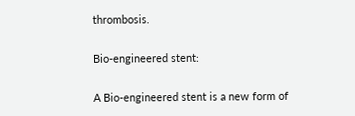thrombosis.

Bio-engineered stent:

A Bio-engineered stent is a new form of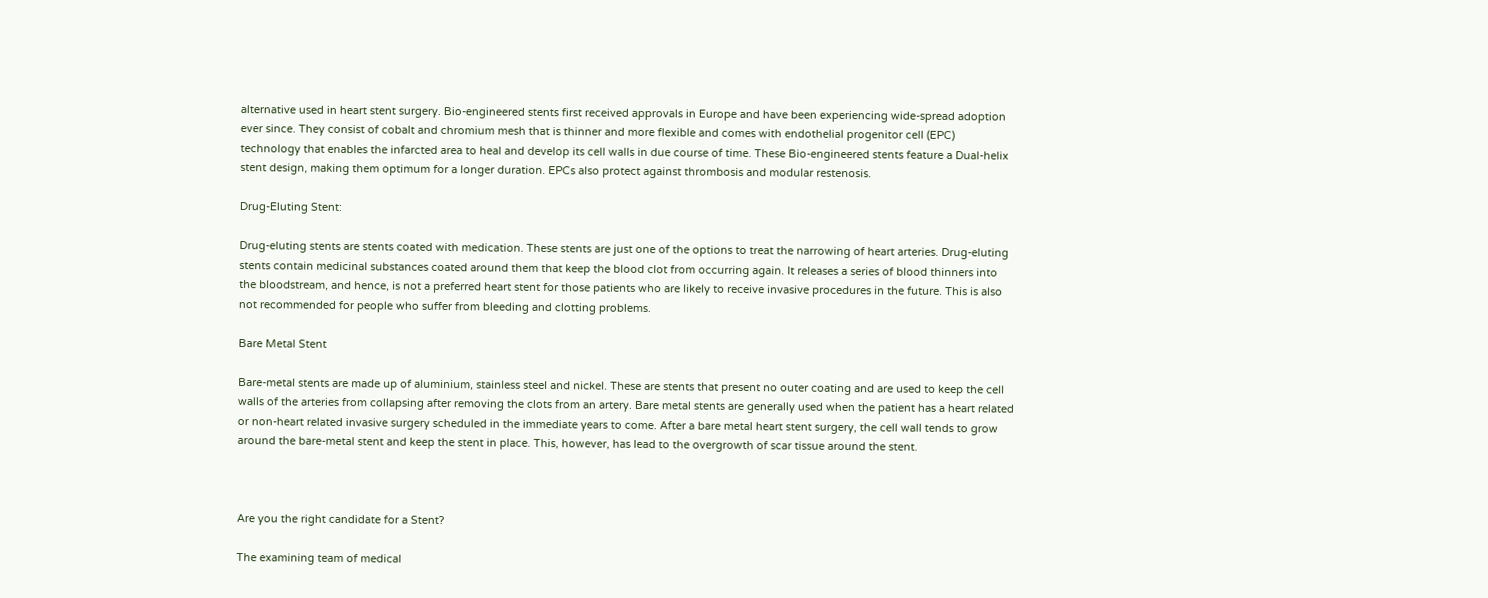alternative used in heart stent surgery. Bio-engineered stents first received approvals in Europe and have been experiencing wide-spread adoption ever since. They consist of cobalt and chromium mesh that is thinner and more flexible and comes with endothelial progenitor cell (EPC) technology that enables the infarcted area to heal and develop its cell walls in due course of time. These Bio-engineered stents feature a Dual-helix stent design, making them optimum for a longer duration. EPCs also protect against thrombosis and modular restenosis.

Drug-Eluting Stent:

Drug-eluting stents are stents coated with medication. These stents are just one of the options to treat the narrowing of heart arteries. Drug-eluting stents contain medicinal substances coated around them that keep the blood clot from occurring again. It releases a series of blood thinners into the bloodstream, and hence, is not a preferred heart stent for those patients who are likely to receive invasive procedures in the future. This is also not recommended for people who suffer from bleeding and clotting problems.

Bare Metal Stent

Bare-metal stents are made up of aluminium, stainless steel and nickel. These are stents that present no outer coating and are used to keep the cell walls of the arteries from collapsing after removing the clots from an artery. Bare metal stents are generally used when the patient has a heart related or non-heart related invasive surgery scheduled in the immediate years to come. After a bare metal heart stent surgery, the cell wall tends to grow around the bare-metal stent and keep the stent in place. This, however, has lead to the overgrowth of scar tissue around the stent.



Are you the right candidate for a Stent?

The examining team of medical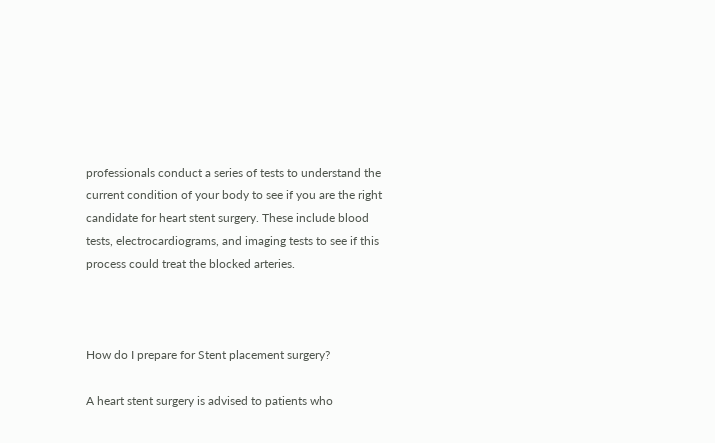professionals conduct a series of tests to understand the current condition of your body to see if you are the right candidate for heart stent surgery. These include blood tests, electrocardiograms, and imaging tests to see if this process could treat the blocked arteries.



How do I prepare for Stent placement surgery?

A heart stent surgery is advised to patients who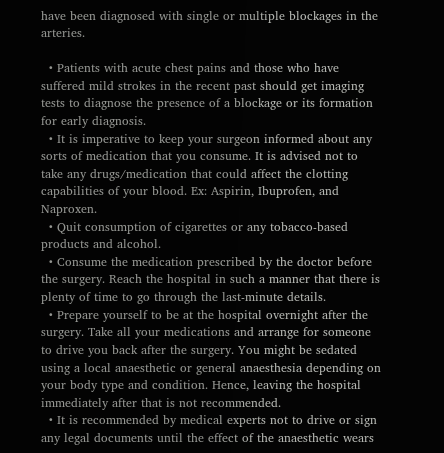have been diagnosed with single or multiple blockages in the arteries.

  • Patients with acute chest pains and those who have suffered mild strokes in the recent past should get imaging tests to diagnose the presence of a blockage or its formation for early diagnosis.
  • It is imperative to keep your surgeon informed about any sorts of medication that you consume. It is advised not to take any drugs/medication that could affect the clotting capabilities of your blood. Ex: Aspirin, Ibuprofen, and Naproxen.
  • Quit consumption of cigarettes or any tobacco-based products and alcohol.
  • Consume the medication prescribed by the doctor before the surgery. Reach the hospital in such a manner that there is plenty of time to go through the last-minute details.
  • Prepare yourself to be at the hospital overnight after the surgery. Take all your medications and arrange for someone to drive you back after the surgery. You might be sedated using a local anaesthetic or general anaesthesia depending on your body type and condition. Hence, leaving the hospital immediately after that is not recommended.
  • It is recommended by medical experts not to drive or sign any legal documents until the effect of the anaesthetic wears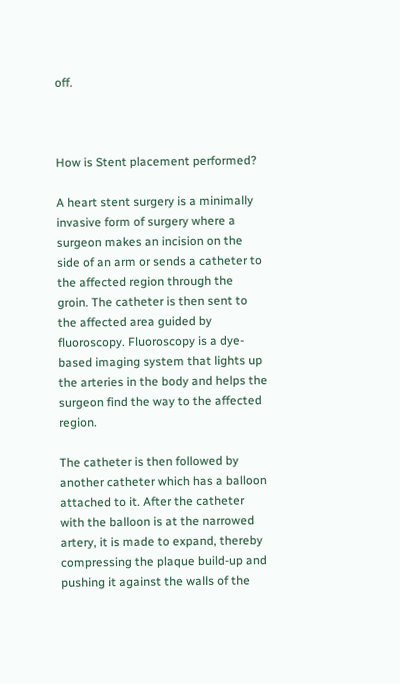off.



How is Stent placement performed?

A heart stent surgery is a minimally invasive form of surgery where a surgeon makes an incision on the side of an arm or sends a catheter to the affected region through the groin. The catheter is then sent to the affected area guided by fluoroscopy. Fluoroscopy is a dye-based imaging system that lights up the arteries in the body and helps the surgeon find the way to the affected region.

The catheter is then followed by another catheter which has a balloon attached to it. After the catheter with the balloon is at the narrowed artery, it is made to expand, thereby compressing the plaque build-up and pushing it against the walls of the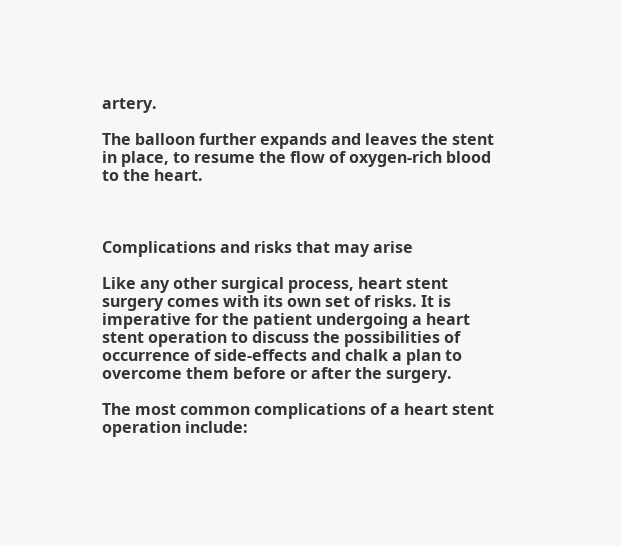artery.

The balloon further expands and leaves the stent in place, to resume the flow of oxygen-rich blood to the heart.



Complications and risks that may arise

Like any other surgical process, heart stent surgery comes with its own set of risks. It is imperative for the patient undergoing a heart stent operation to discuss the possibilities of occurrence of side-effects and chalk a plan to overcome them before or after the surgery.

The most common complications of a heart stent operation include: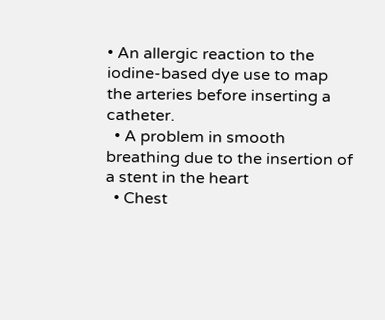• An allergic reaction to the iodine-based dye use to map the arteries before inserting a catheter.
  • A problem in smooth breathing due to the insertion of a stent in the heart
  • Chest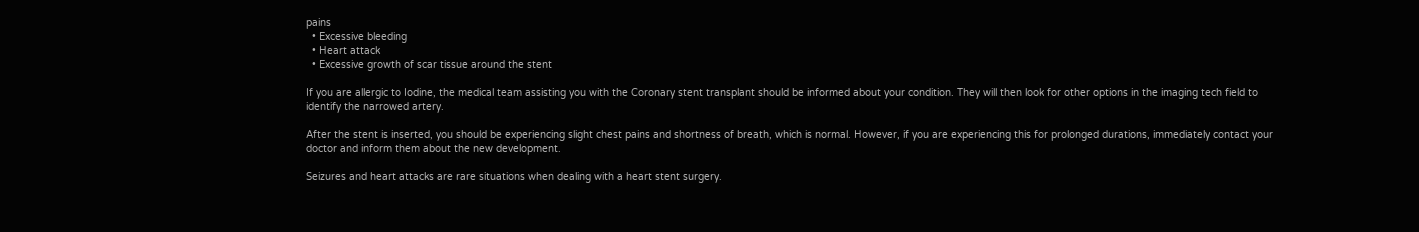pains
  • Excessive bleeding
  • Heart attack
  • Excessive growth of scar tissue around the stent

If you are allergic to Iodine, the medical team assisting you with the Coronary stent transplant should be informed about your condition. They will then look for other options in the imaging tech field to identify the narrowed artery.

After the stent is inserted, you should be experiencing slight chest pains and shortness of breath, which is normal. However, if you are experiencing this for prolonged durations, immediately contact your doctor and inform them about the new development.

Seizures and heart attacks are rare situations when dealing with a heart stent surgery.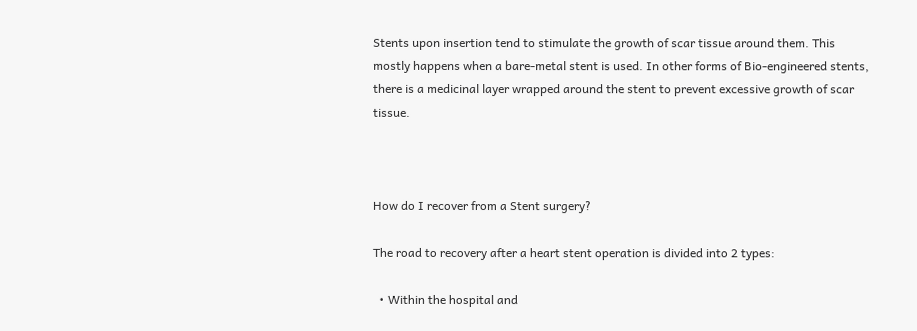Stents upon insertion tend to stimulate the growth of scar tissue around them. This mostly happens when a bare-metal stent is used. In other forms of Bio-engineered stents, there is a medicinal layer wrapped around the stent to prevent excessive growth of scar tissue.



How do I recover from a Stent surgery?

The road to recovery after a heart stent operation is divided into 2 types:

  • Within the hospital and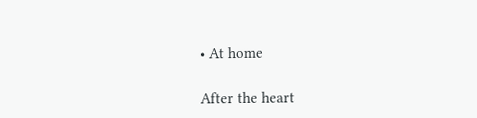• At home

After the heart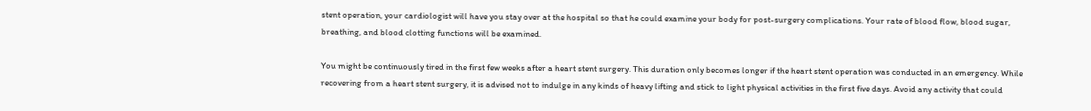stent operation, your cardiologist will have you stay over at the hospital so that he could examine your body for post-surgery complications. Your rate of blood flow, blood sugar, breathing, and blood clotting functions will be examined.

You might be continuously tired in the first few weeks after a heart stent surgery. This duration only becomes longer if the heart stent operation was conducted in an emergency. While recovering from a heart stent surgery, it is advised not to indulge in any kinds of heavy lifting and stick to light physical activities in the first five days. Avoid any activity that could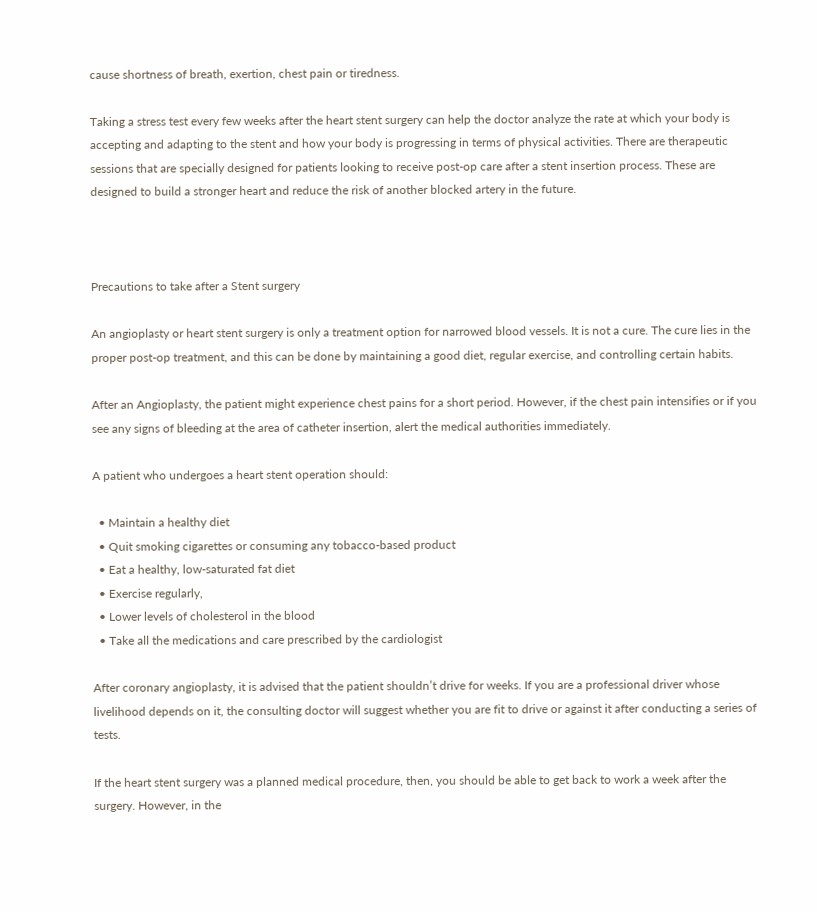cause shortness of breath, exertion, chest pain or tiredness.

Taking a stress test every few weeks after the heart stent surgery can help the doctor analyze the rate at which your body is accepting and adapting to the stent and how your body is progressing in terms of physical activities. There are therapeutic sessions that are specially designed for patients looking to receive post-op care after a stent insertion process. These are designed to build a stronger heart and reduce the risk of another blocked artery in the future.



Precautions to take after a Stent surgery

An angioplasty or heart stent surgery is only a treatment option for narrowed blood vessels. It is not a cure. The cure lies in the proper post-op treatment, and this can be done by maintaining a good diet, regular exercise, and controlling certain habits.

After an Angioplasty, the patient might experience chest pains for a short period. However, if the chest pain intensifies or if you see any signs of bleeding at the area of catheter insertion, alert the medical authorities immediately.

A patient who undergoes a heart stent operation should:

  • Maintain a healthy diet
  • Quit smoking cigarettes or consuming any tobacco-based product
  • Eat a healthy, low-saturated fat diet
  • Exercise regularly,
  • Lower levels of cholesterol in the blood
  • Take all the medications and care prescribed by the cardiologist

After coronary angioplasty, it is advised that the patient shouldn’t drive for weeks. If you are a professional driver whose livelihood depends on it, the consulting doctor will suggest whether you are fit to drive or against it after conducting a series of tests.

If the heart stent surgery was a planned medical procedure, then, you should be able to get back to work a week after the surgery. However, in the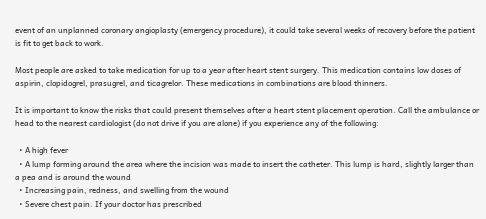event of an unplanned coronary angioplasty (emergency procedure), it could take several weeks of recovery before the patient is fit to get back to work.

Most people are asked to take medication for up to a year after heart stent surgery. This medication contains low doses of aspirin, clopidogrel, prasugrel, and ticagrelor. These medications in combinations are blood thinners.

It is important to know the risks that could present themselves after a heart stent placement operation. Call the ambulance or head to the nearest cardiologist (do not drive if you are alone) if you experience any of the following:

  • A high fever
  • A lump forming around the area where the incision was made to insert the catheter. This lump is hard, slightly larger than a pea and is around the wound
  • Increasing pain, redness, and swelling from the wound
  • Severe chest pain. If your doctor has prescribed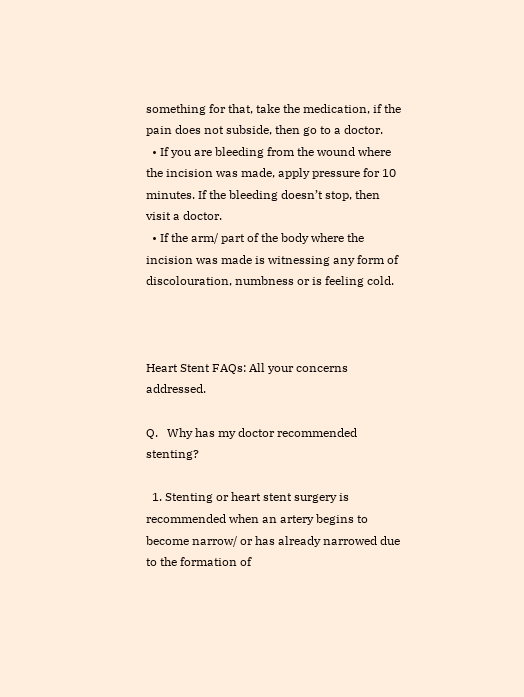something for that, take the medication, if the pain does not subside, then go to a doctor.
  • If you are bleeding from the wound where the incision was made, apply pressure for 10 minutes. If the bleeding doesn’t stop, then visit a doctor.
  • If the arm/ part of the body where the incision was made is witnessing any form of discolouration, numbness or is feeling cold.



Heart Stent FAQs: All your concerns addressed.

Q.   Why has my doctor recommended stenting?

  1. Stenting or heart stent surgery is recommended when an artery begins to become narrow/ or has already narrowed due to the formation of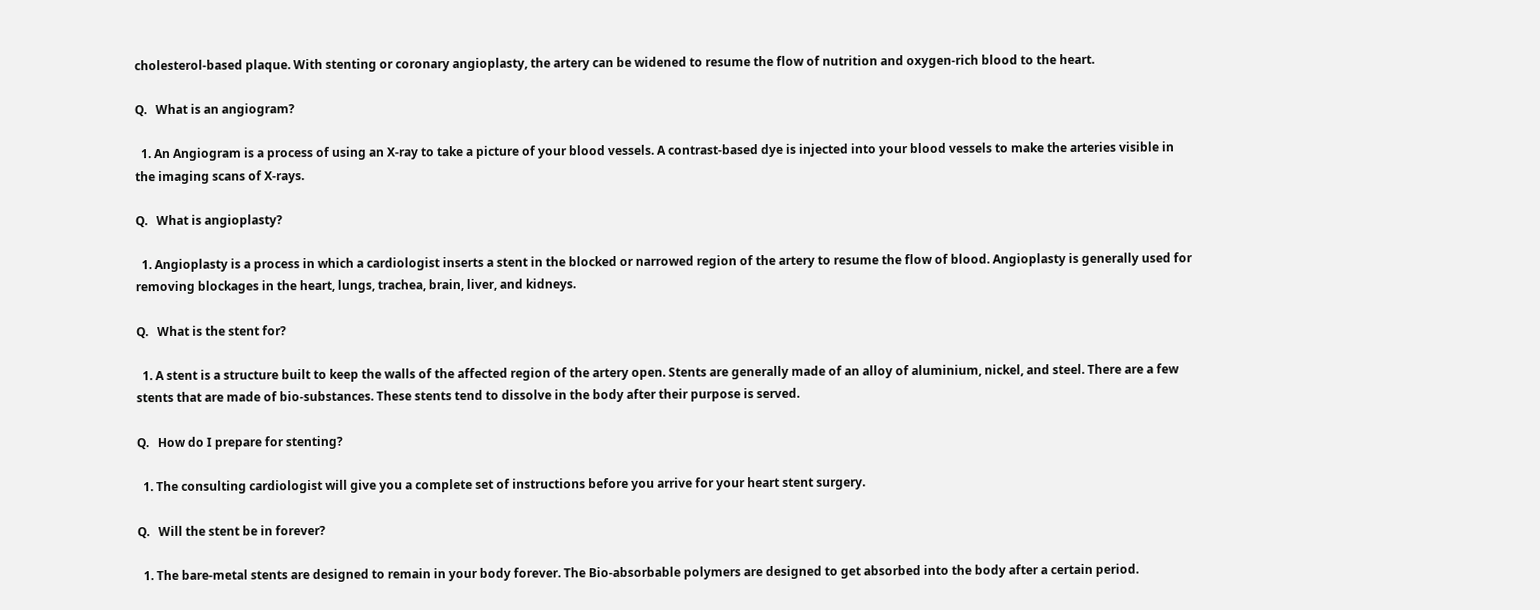cholesterol-based plaque. With stenting or coronary angioplasty, the artery can be widened to resume the flow of nutrition and oxygen-rich blood to the heart.

Q.   What is an angiogram?

  1. An Angiogram is a process of using an X-ray to take a picture of your blood vessels. A contrast-based dye is injected into your blood vessels to make the arteries visible in the imaging scans of X-rays.

Q.   What is angioplasty?

  1. Angioplasty is a process in which a cardiologist inserts a stent in the blocked or narrowed region of the artery to resume the flow of blood. Angioplasty is generally used for removing blockages in the heart, lungs, trachea, brain, liver, and kidneys.

Q.   What is the stent for?

  1. A stent is a structure built to keep the walls of the affected region of the artery open. Stents are generally made of an alloy of aluminium, nickel, and steel. There are a few stents that are made of bio-substances. These stents tend to dissolve in the body after their purpose is served.

Q.   How do I prepare for stenting?

  1. The consulting cardiologist will give you a complete set of instructions before you arrive for your heart stent surgery.

Q.   Will the stent be in forever?

  1. The bare-metal stents are designed to remain in your body forever. The Bio-absorbable polymers are designed to get absorbed into the body after a certain period.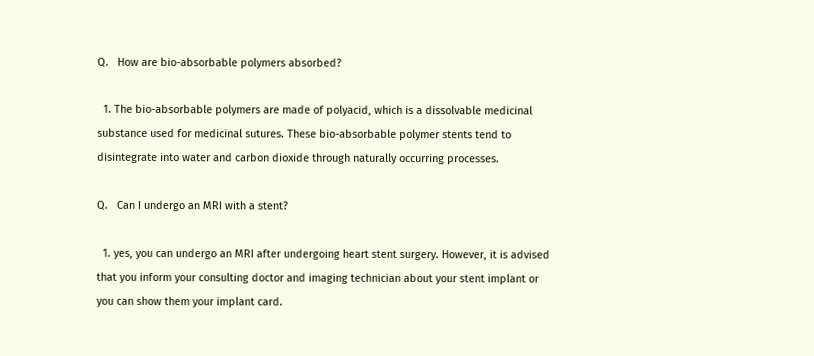Q.   How are bio-absorbable polymers absorbed?

  1. The bio-absorbable polymers are made of polyacid, which is a dissolvable medicinal substance used for medicinal sutures. These bio-absorbable polymer stents tend to disintegrate into water and carbon dioxide through naturally occurring processes.

Q.   Can I undergo an MRI with a stent?

  1. yes, you can undergo an MRI after undergoing heart stent surgery. However, it is advised that you inform your consulting doctor and imaging technician about your stent implant or you can show them your implant card.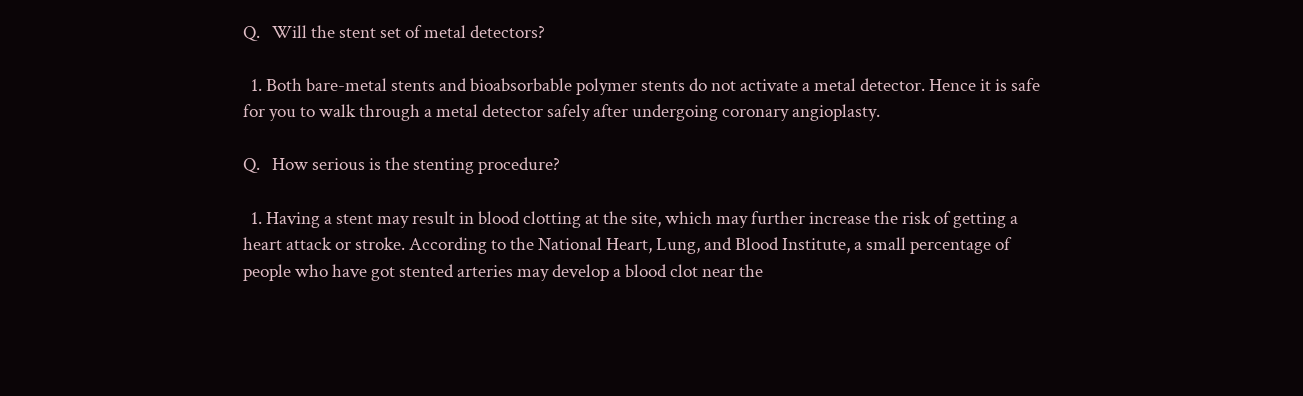Q.   Will the stent set of metal detectors?

  1. Both bare-metal stents and bioabsorbable polymer stents do not activate a metal detector. Hence it is safe for you to walk through a metal detector safely after undergoing coronary angioplasty.

Q.   How serious is the stenting procedure?

  1. Having a stent may result in blood clotting at the site, which may further increase the risk of getting a heart attack or stroke. According to the National Heart, Lung, and Blood Institute, a small percentage of people who have got stented arteries may develop a blood clot near the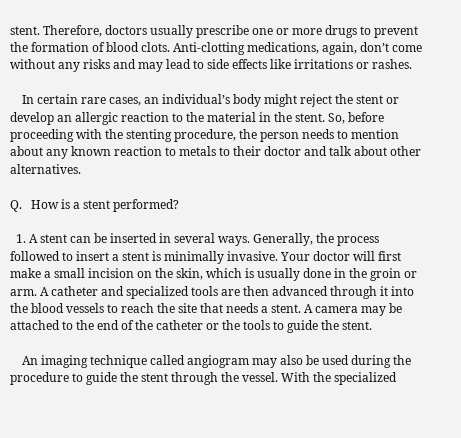stent. Therefore, doctors usually prescribe one or more drugs to prevent the formation of blood clots. Anti-clotting medications, again, don’t come without any risks and may lead to side effects like irritations or rashes.

    In certain rare cases, an individual’s body might reject the stent or develop an allergic reaction to the material in the stent. So, before proceeding with the stenting procedure, the person needs to mention about any known reaction to metals to their doctor and talk about other alternatives.

Q.   How is a stent performed?

  1. A stent can be inserted in several ways. Generally, the process followed to insert a stent is minimally invasive. Your doctor will first make a small incision on the skin, which is usually done in the groin or arm. A catheter and specialized tools are then advanced through it into the blood vessels to reach the site that needs a stent. A camera may be attached to the end of the catheter or the tools to guide the stent.

    An imaging technique called angiogram may also be used during the procedure to guide the stent through the vessel. With the specialized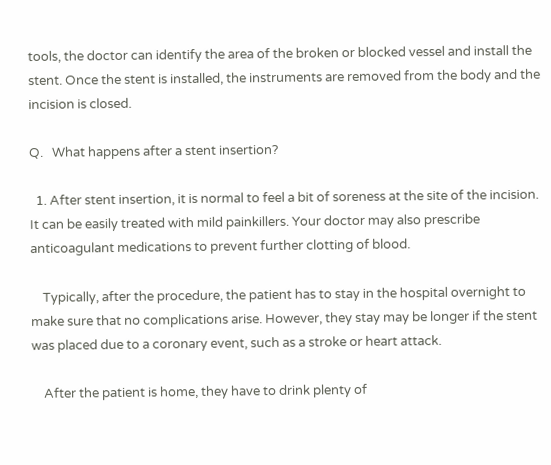tools, the doctor can identify the area of the broken or blocked vessel and install the stent. Once the stent is installed, the instruments are removed from the body and the incision is closed.

Q.   What happens after a stent insertion?

  1. After stent insertion, it is normal to feel a bit of soreness at the site of the incision. It can be easily treated with mild painkillers. Your doctor may also prescribe anticoagulant medications to prevent further clotting of blood.

    Typically, after the procedure, the patient has to stay in the hospital overnight to make sure that no complications arise. However, they stay may be longer if the stent was placed due to a coronary event, such as a stroke or heart attack.

    After the patient is home, they have to drink plenty of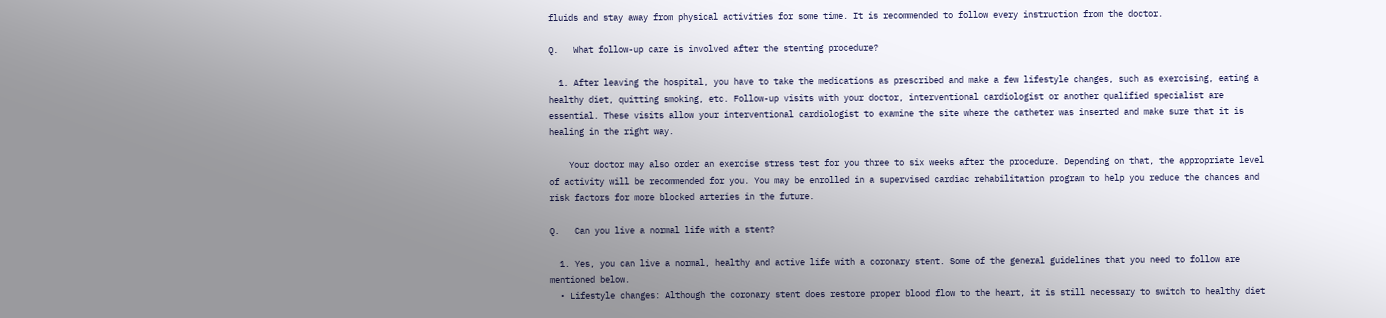fluids and stay away from physical activities for some time. It is recommended to follow every instruction from the doctor.

Q.   What follow-up care is involved after the stenting procedure?

  1. After leaving the hospital, you have to take the medications as prescribed and make a few lifestyle changes, such as exercising, eating a healthy diet, quitting smoking, etc. Follow-up visits with your doctor, interventional cardiologist or another qualified specialist are essential. These visits allow your interventional cardiologist to examine the site where the catheter was inserted and make sure that it is healing in the right way.

    Your doctor may also order an exercise stress test for you three to six weeks after the procedure. Depending on that, the appropriate level of activity will be recommended for you. You may be enrolled in a supervised cardiac rehabilitation program to help you reduce the chances and risk factors for more blocked arteries in the future.

Q.   Can you live a normal life with a stent?

  1. Yes, you can live a normal, healthy and active life with a coronary stent. Some of the general guidelines that you need to follow are mentioned below.
  • Lifestyle changes: Although the coronary stent does restore proper blood flow to the heart, it is still necessary to switch to healthy diet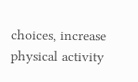choices, increase physical activity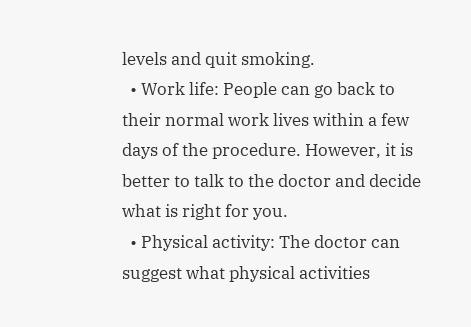levels and quit smoking.
  • Work life: People can go back to their normal work lives within a few days of the procedure. However, it is better to talk to the doctor and decide what is right for you.
  • Physical activity: The doctor can suggest what physical activities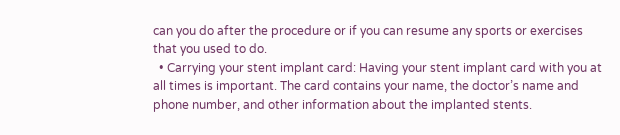can you do after the procedure or if you can resume any sports or exercises that you used to do.
  • Carrying your stent implant card: Having your stent implant card with you at all times is important. The card contains your name, the doctor’s name and phone number, and other information about the implanted stents.